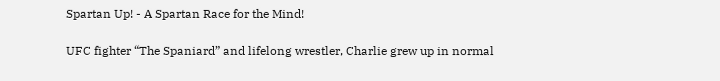Spartan Up! - A Spartan Race for the Mind!

UFC fighter “The Spaniard” and lifelong wrestler, Charlie grew up in normal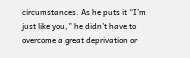circumstances. As he puts it “I’m just like you,” he didn’t have to overcome a great deprivation or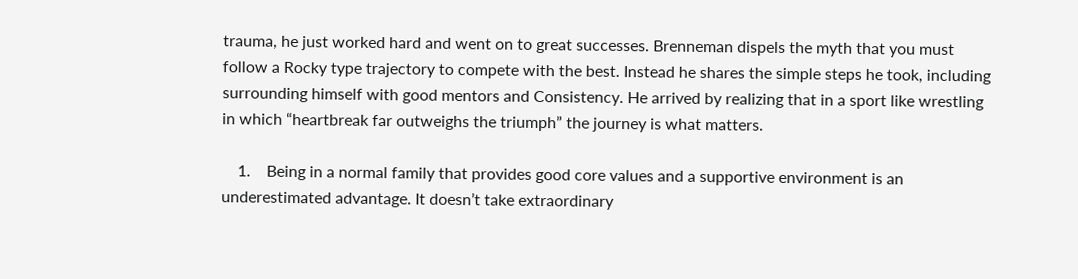trauma, he just worked hard and went on to great successes. Brenneman dispels the myth that you must follow a Rocky type trajectory to compete with the best. Instead he shares the simple steps he took, including surrounding himself with good mentors and Consistency. He arrived by realizing that in a sport like wrestling in which “heartbreak far outweighs the triumph” the journey is what matters.

    1.    Being in a normal family that provides good core values and a supportive environment is an underestimated advantage. It doesn’t take extraordinary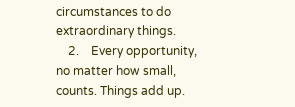circumstances to do extraordinary things.
    2.    Every opportunity, no matter how small, counts. Things add up.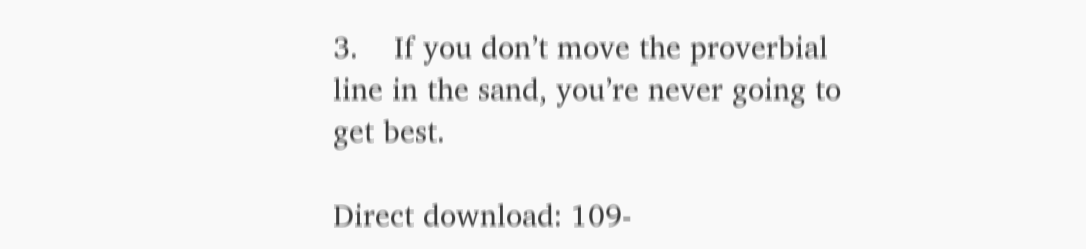3.    If you don’t move the proverbial line in the sand, you’re never going to get best.

Direct download: 109-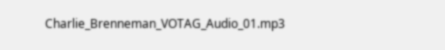Charlie_Brenneman_VOTAG_Audio_01.mp3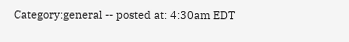Category:general -- posted at: 4:30am EDT